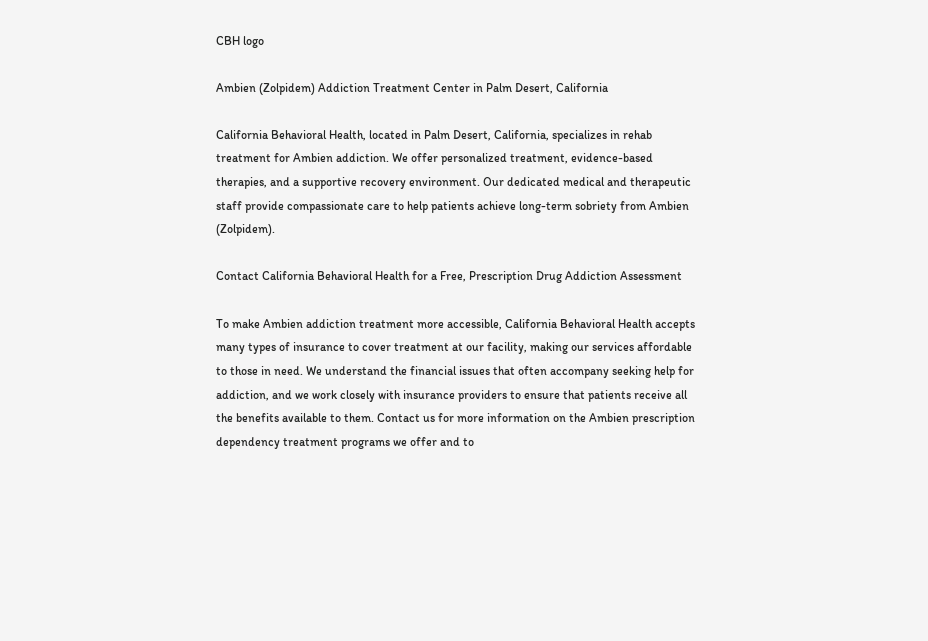CBH logo

Ambien (Zolpidem) Addiction Treatment Center in Palm Desert, California

California Behavioral Health, located in Palm Desert, California, specializes in rehab treatment for Ambien addiction. We offer personalized treatment, evidence-based therapies, and a supportive recovery environment. Our dedicated medical and therapeutic staff provide compassionate care to help patients achieve long-term sobriety from Ambien (Zolpidem).

Contact California Behavioral Health for a Free, Prescription Drug Addiction Assessment

To make Ambien addiction treatment more accessible, California Behavioral Health accepts many types of insurance to cover treatment at our facility, making our services affordable to those in need. We understand the financial issues that often accompany seeking help for addiction, and we work closely with insurance providers to ensure that patients receive all the benefits available to them. Contact us for more information on the Ambien prescription dependency treatment programs we offer and to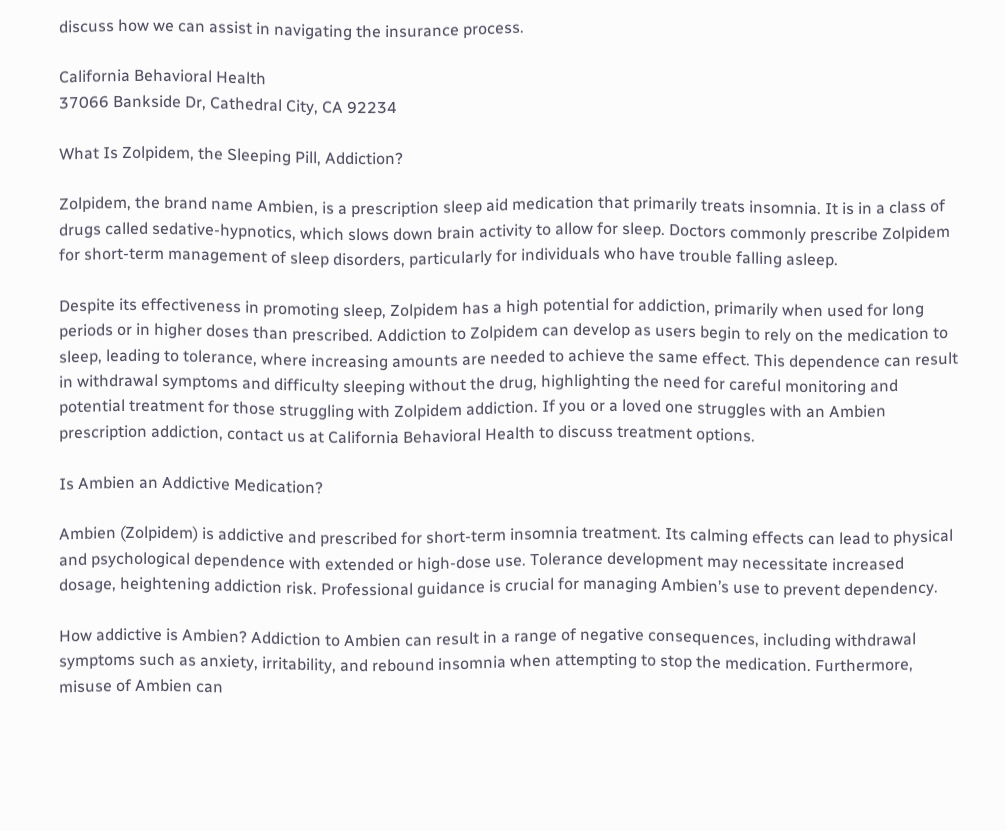discuss how we can assist in navigating the insurance process.

California Behavioral Health
37066 Bankside Dr, Cathedral City, CA 92234

What Is Zolpidem, the Sleeping Pill, Addiction?

Zolpidem, the brand name Ambien, is a prescription sleep aid medication that primarily treats insomnia. It is in a class of drugs called sedative-hypnotics, which slows down brain activity to allow for sleep. Doctors commonly prescribe Zolpidem for short-term management of sleep disorders, particularly for individuals who have trouble falling asleep.

Despite its effectiveness in promoting sleep, Zolpidem has a high potential for addiction, primarily when used for long periods or in higher doses than prescribed. Addiction to Zolpidem can develop as users begin to rely on the medication to sleep, leading to tolerance, where increasing amounts are needed to achieve the same effect. This dependence can result in withdrawal symptoms and difficulty sleeping without the drug, highlighting the need for careful monitoring and potential treatment for those struggling with Zolpidem addiction. If you or a loved one struggles with an Ambien prescription addiction, contact us at California Behavioral Health to discuss treatment options.

Is Ambien an Addictive Medication?

Ambien (Zolpidem) is addictive and prescribed for short-term insomnia treatment. Its calming effects can lead to physical and psychological dependence with extended or high-dose use. Tolerance development may necessitate increased dosage, heightening addiction risk. Professional guidance is crucial for managing Ambien’s use to prevent dependency.

How addictive is Ambien? Addiction to Ambien can result in a range of negative consequences, including withdrawal symptoms such as anxiety, irritability, and rebound insomnia when attempting to stop the medication. Furthermore, misuse of Ambien can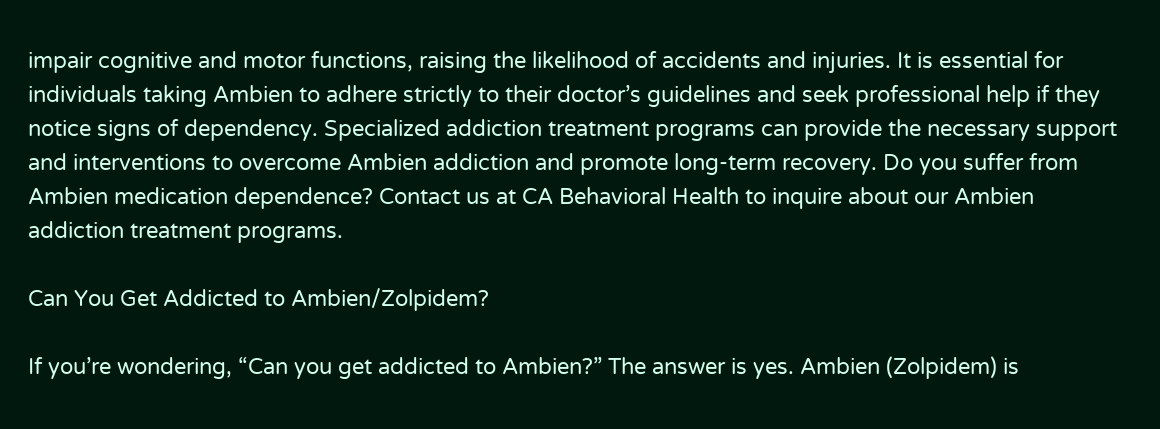impair cognitive and motor functions, raising the likelihood of accidents and injuries. It is essential for individuals taking Ambien to adhere strictly to their doctor’s guidelines and seek professional help if they notice signs of dependency. Specialized addiction treatment programs can provide the necessary support and interventions to overcome Ambien addiction and promote long-term recovery. Do you suffer from Ambien medication dependence? Contact us at CA Behavioral Health to inquire about our Ambien addiction treatment programs.

Can You Get Addicted to Ambien/Zolpidem?

If you’re wondering, “Can you get addicted to Ambien?” The answer is yes. Ambien (Zolpidem) is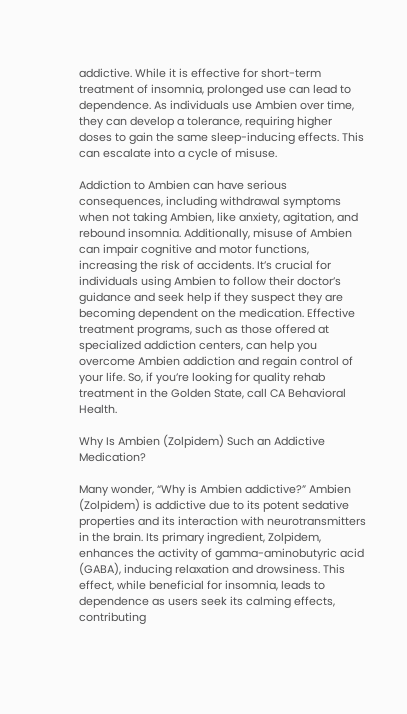addictive. While it is effective for short-term treatment of insomnia, prolonged use can lead to dependence. As individuals use Ambien over time, they can develop a tolerance, requiring higher doses to gain the same sleep-inducing effects. This can escalate into a cycle of misuse.

Addiction to Ambien can have serious consequences, including withdrawal symptoms when not taking Ambien, like anxiety, agitation, and rebound insomnia. Additionally, misuse of Ambien can impair cognitive and motor functions, increasing the risk of accidents. It’s crucial for individuals using Ambien to follow their doctor’s guidance and seek help if they suspect they are becoming dependent on the medication. Effective treatment programs, such as those offered at specialized addiction centers, can help you overcome Ambien addiction and regain control of your life. So, if you’re looking for quality rehab treatment in the Golden State, call CA Behavioral Health.

Why Is Ambien (Zolpidem) Such an Addictive Medication?

Many wonder, “Why is Ambien addictive?” Ambien (Zolpidem) is addictive due to its potent sedative properties and its interaction with neurotransmitters in the brain. Its primary ingredient, Zolpidem, enhances the activity of gamma-aminobutyric acid (GABA), inducing relaxation and drowsiness. This effect, while beneficial for insomnia, leads to dependence as users seek its calming effects, contributing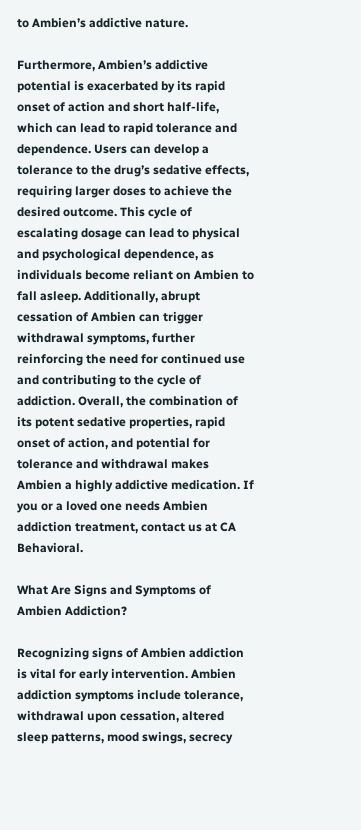to Ambien’s addictive nature.

Furthermore, Ambien’s addictive potential is exacerbated by its rapid onset of action and short half-life, which can lead to rapid tolerance and dependence. Users can develop a tolerance to the drug’s sedative effects, requiring larger doses to achieve the desired outcome. This cycle of escalating dosage can lead to physical and psychological dependence, as individuals become reliant on Ambien to fall asleep. Additionally, abrupt cessation of Ambien can trigger withdrawal symptoms, further reinforcing the need for continued use and contributing to the cycle of addiction. Overall, the combination of its potent sedative properties, rapid onset of action, and potential for tolerance and withdrawal makes Ambien a highly addictive medication. If you or a loved one needs Ambien addiction treatment, contact us at CA Behavioral.

What Are Signs and Symptoms of Ambien Addiction?

Recognizing signs of Ambien addiction is vital for early intervention. Ambien addiction symptoms include tolerance, withdrawal upon cessation, altered sleep patterns, mood swings, secrecy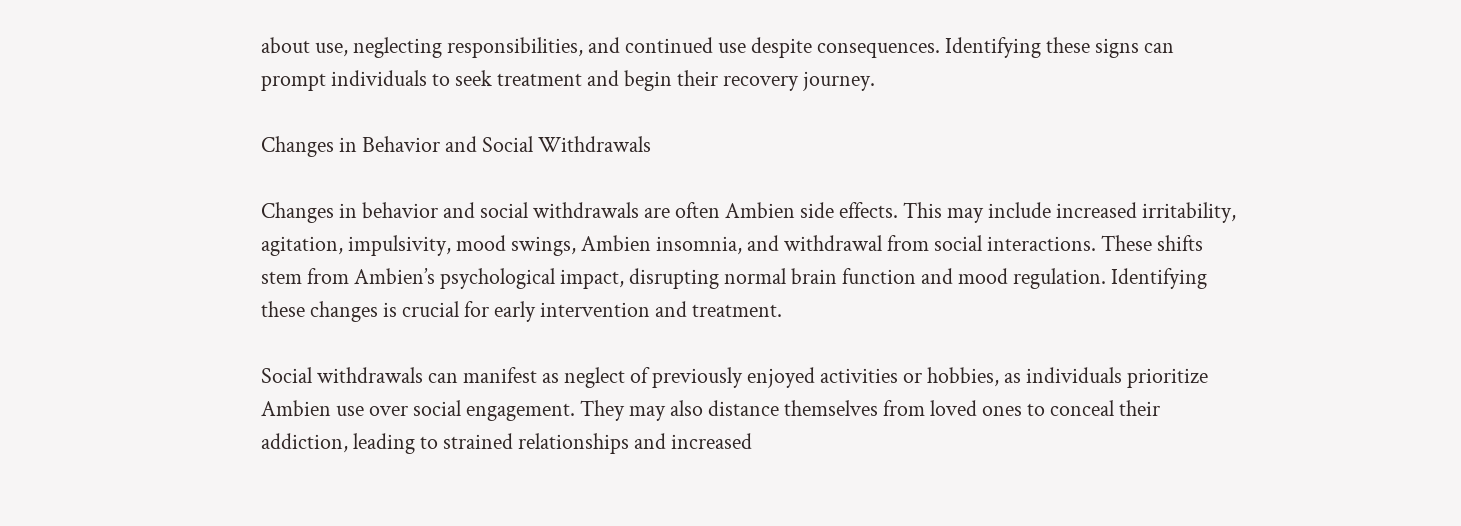about use, neglecting responsibilities, and continued use despite consequences. Identifying these signs can prompt individuals to seek treatment and begin their recovery journey.

Changes in Behavior and Social Withdrawals

Changes in behavior and social withdrawals are often Ambien side effects. This may include increased irritability, agitation, impulsivity, mood swings, Ambien insomnia, and withdrawal from social interactions. These shifts stem from Ambien’s psychological impact, disrupting normal brain function and mood regulation. Identifying these changes is crucial for early intervention and treatment.

Social withdrawals can manifest as neglect of previously enjoyed activities or hobbies, as individuals prioritize Ambien use over social engagement. They may also distance themselves from loved ones to conceal their addiction, leading to strained relationships and increased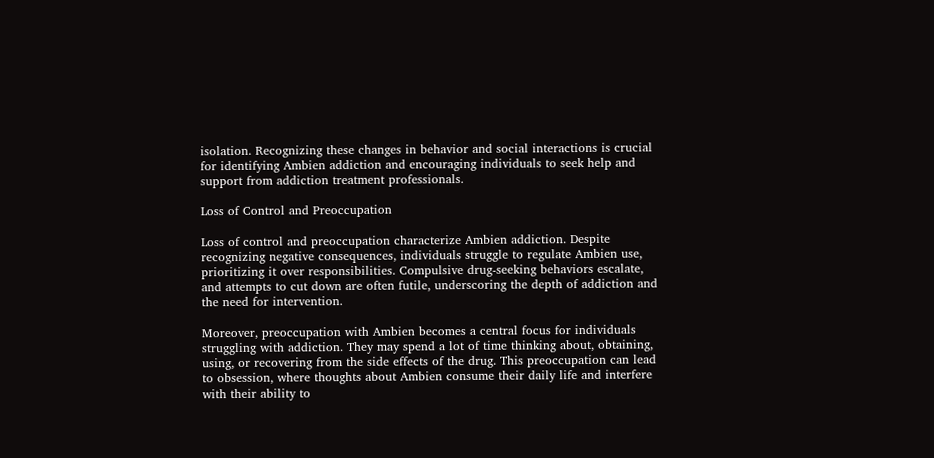isolation. Recognizing these changes in behavior and social interactions is crucial for identifying Ambien addiction and encouraging individuals to seek help and support from addiction treatment professionals.

Loss of Control and Preoccupation

Loss of control and preoccupation characterize Ambien addiction. Despite recognizing negative consequences, individuals struggle to regulate Ambien use, prioritizing it over responsibilities. Compulsive drug-seeking behaviors escalate, and attempts to cut down are often futile, underscoring the depth of addiction and the need for intervention.

Moreover, preoccupation with Ambien becomes a central focus for individuals struggling with addiction. They may spend a lot of time thinking about, obtaining, using, or recovering from the side effects of the drug. This preoccupation can lead to obsession, where thoughts about Ambien consume their daily life and interfere with their ability to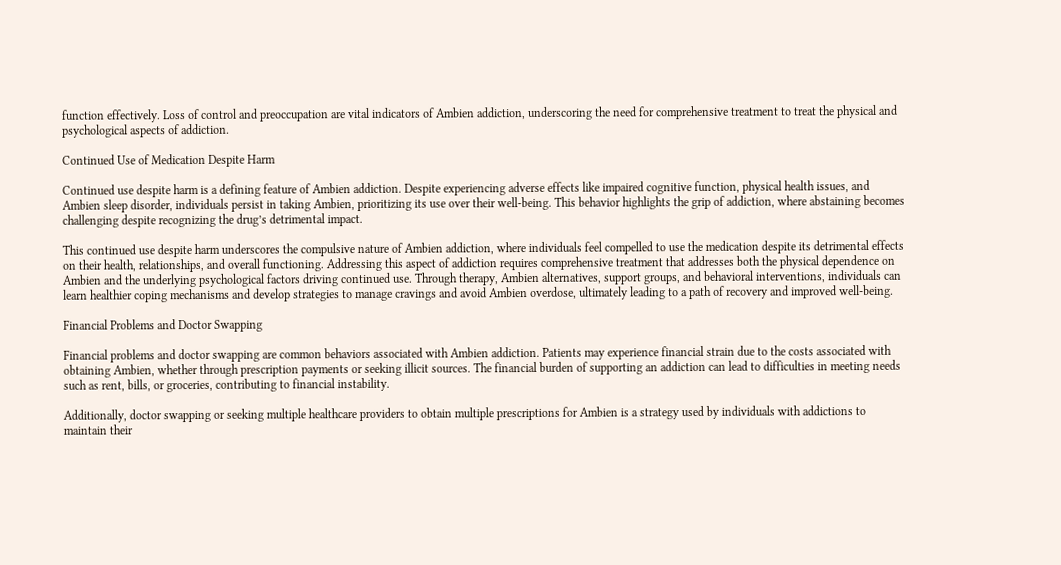function effectively. Loss of control and preoccupation are vital indicators of Ambien addiction, underscoring the need for comprehensive treatment to treat the physical and psychological aspects of addiction.

Continued Use of Medication Despite Harm

Continued use despite harm is a defining feature of Ambien addiction. Despite experiencing adverse effects like impaired cognitive function, physical health issues, and Ambien sleep disorder, individuals persist in taking Ambien, prioritizing its use over their well-being. This behavior highlights the grip of addiction, where abstaining becomes challenging despite recognizing the drug’s detrimental impact.

This continued use despite harm underscores the compulsive nature of Ambien addiction, where individuals feel compelled to use the medication despite its detrimental effects on their health, relationships, and overall functioning. Addressing this aspect of addiction requires comprehensive treatment that addresses both the physical dependence on Ambien and the underlying psychological factors driving continued use. Through therapy, Ambien alternatives, support groups, and behavioral interventions, individuals can learn healthier coping mechanisms and develop strategies to manage cravings and avoid Ambien overdose, ultimately leading to a path of recovery and improved well-being.

Financial Problems and Doctor Swapping

Financial problems and doctor swapping are common behaviors associated with Ambien addiction. Patients may experience financial strain due to the costs associated with obtaining Ambien, whether through prescription payments or seeking illicit sources. The financial burden of supporting an addiction can lead to difficulties in meeting needs such as rent, bills, or groceries, contributing to financial instability.

Additionally, doctor swapping or seeking multiple healthcare providers to obtain multiple prescriptions for Ambien is a strategy used by individuals with addictions to maintain their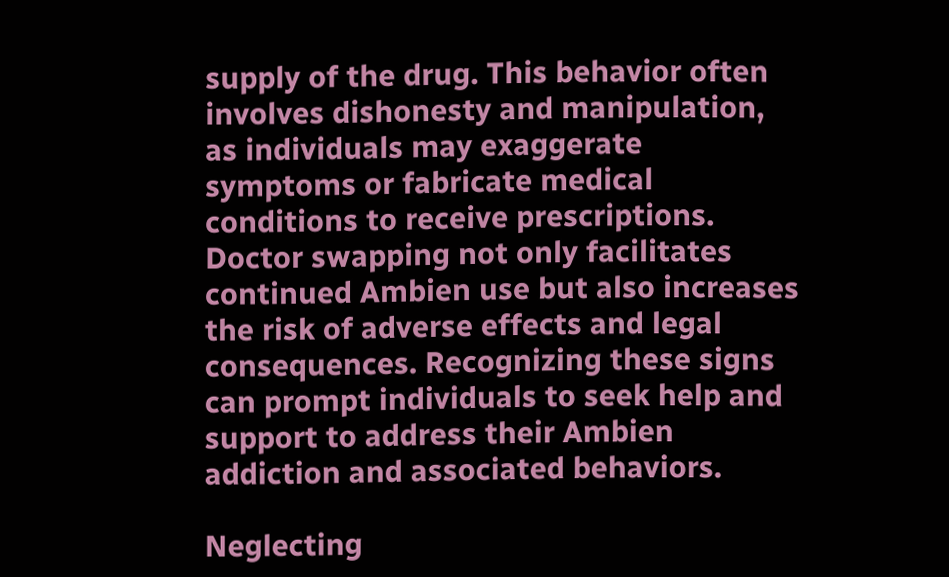supply of the drug. This behavior often involves dishonesty and manipulation, as individuals may exaggerate symptoms or fabricate medical conditions to receive prescriptions. Doctor swapping not only facilitates continued Ambien use but also increases the risk of adverse effects and legal consequences. Recognizing these signs can prompt individuals to seek help and support to address their Ambien addiction and associated behaviors.

Neglecting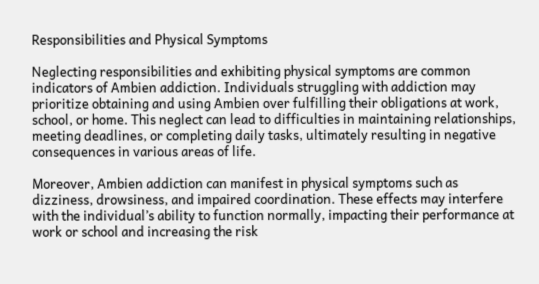Responsibilities and Physical Symptoms

Neglecting responsibilities and exhibiting physical symptoms are common indicators of Ambien addiction. Individuals struggling with addiction may prioritize obtaining and using Ambien over fulfilling their obligations at work, school, or home. This neglect can lead to difficulties in maintaining relationships, meeting deadlines, or completing daily tasks, ultimately resulting in negative consequences in various areas of life.

Moreover, Ambien addiction can manifest in physical symptoms such as dizziness, drowsiness, and impaired coordination. These effects may interfere with the individual’s ability to function normally, impacting their performance at work or school and increasing the risk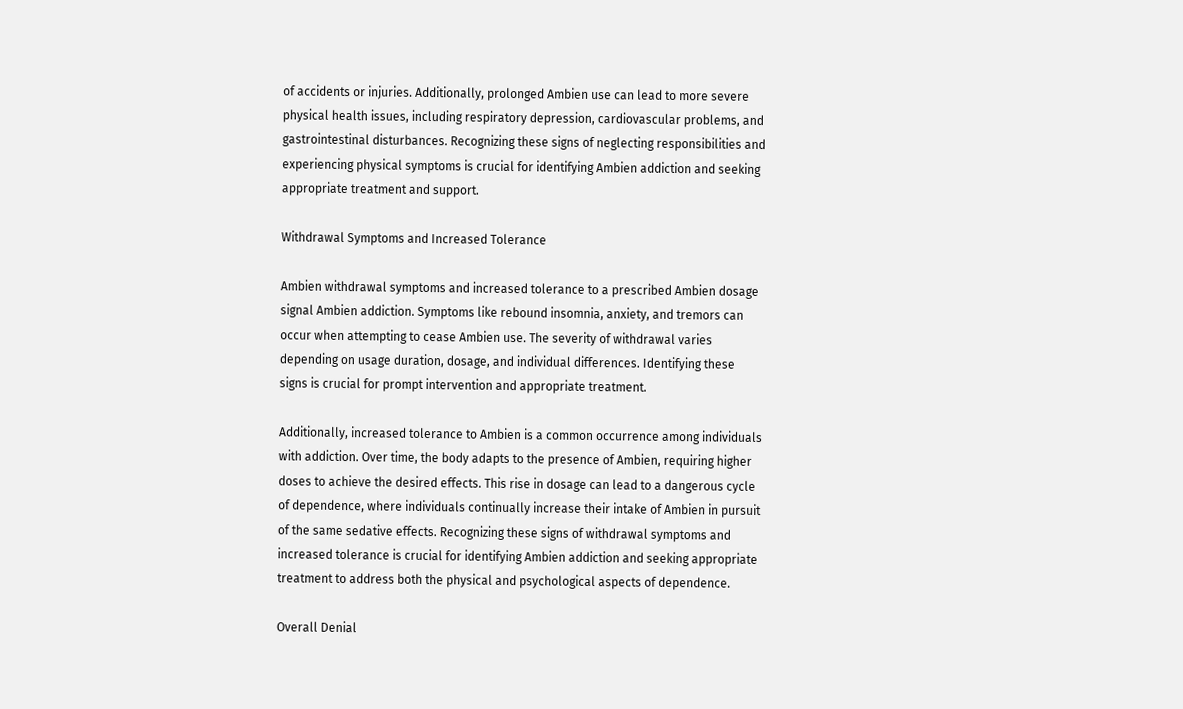of accidents or injuries. Additionally, prolonged Ambien use can lead to more severe physical health issues, including respiratory depression, cardiovascular problems, and gastrointestinal disturbances. Recognizing these signs of neglecting responsibilities and experiencing physical symptoms is crucial for identifying Ambien addiction and seeking appropriate treatment and support.

Withdrawal Symptoms and Increased Tolerance

Ambien withdrawal symptoms and increased tolerance to a prescribed Ambien dosage signal Ambien addiction. Symptoms like rebound insomnia, anxiety, and tremors can occur when attempting to cease Ambien use. The severity of withdrawal varies depending on usage duration, dosage, and individual differences. Identifying these signs is crucial for prompt intervention and appropriate treatment.

Additionally, increased tolerance to Ambien is a common occurrence among individuals with addiction. Over time, the body adapts to the presence of Ambien, requiring higher doses to achieve the desired effects. This rise in dosage can lead to a dangerous cycle of dependence, where individuals continually increase their intake of Ambien in pursuit of the same sedative effects. Recognizing these signs of withdrawal symptoms and increased tolerance is crucial for identifying Ambien addiction and seeking appropriate treatment to address both the physical and psychological aspects of dependence.

Overall Denial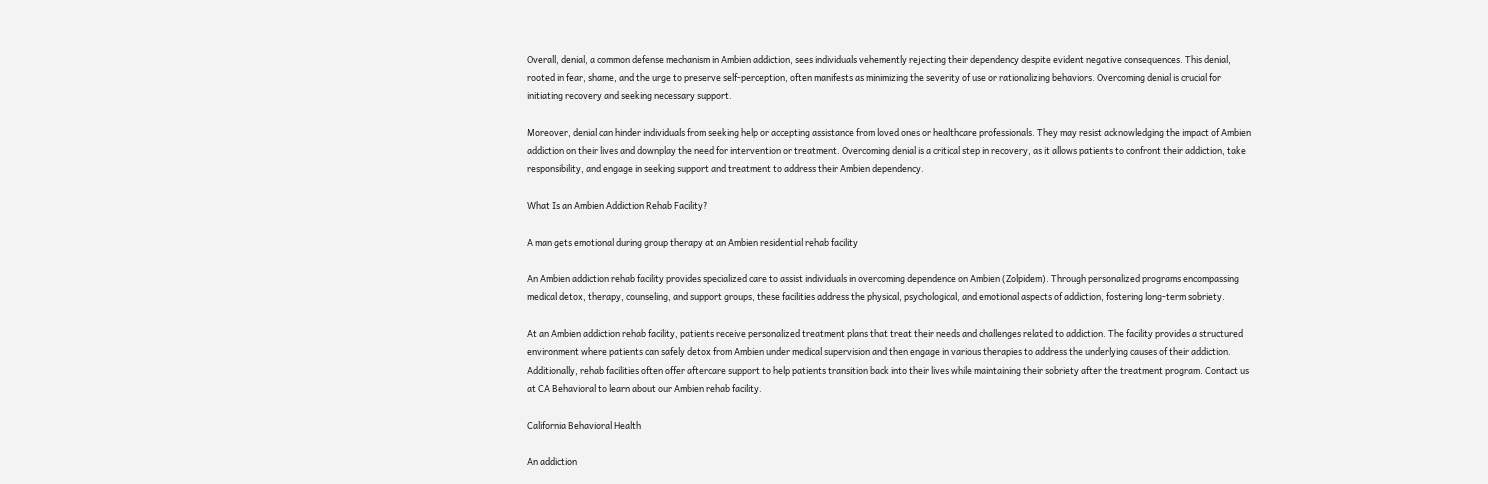Overall, denial, a common defense mechanism in Ambien addiction, sees individuals vehemently rejecting their dependency despite evident negative consequences. This denial, rooted in fear, shame, and the urge to preserve self-perception, often manifests as minimizing the severity of use or rationalizing behaviors. Overcoming denial is crucial for initiating recovery and seeking necessary support.

Moreover, denial can hinder individuals from seeking help or accepting assistance from loved ones or healthcare professionals. They may resist acknowledging the impact of Ambien addiction on their lives and downplay the need for intervention or treatment. Overcoming denial is a critical step in recovery, as it allows patients to confront their addiction, take responsibility, and engage in seeking support and treatment to address their Ambien dependency.

What Is an Ambien Addiction Rehab Facility?

A man gets emotional during group therapy at an Ambien residential rehab facility

An Ambien addiction rehab facility provides specialized care to assist individuals in overcoming dependence on Ambien (Zolpidem). Through personalized programs encompassing medical detox, therapy, counseling, and support groups, these facilities address the physical, psychological, and emotional aspects of addiction, fostering long-term sobriety.

At an Ambien addiction rehab facility, patients receive personalized treatment plans that treat their needs and challenges related to addiction. The facility provides a structured environment where patients can safely detox from Ambien under medical supervision and then engage in various therapies to address the underlying causes of their addiction. Additionally, rehab facilities often offer aftercare support to help patients transition back into their lives while maintaining their sobriety after the treatment program. Contact us at CA Behavioral to learn about our Ambien rehab facility.

California Behavioral Health

An addiction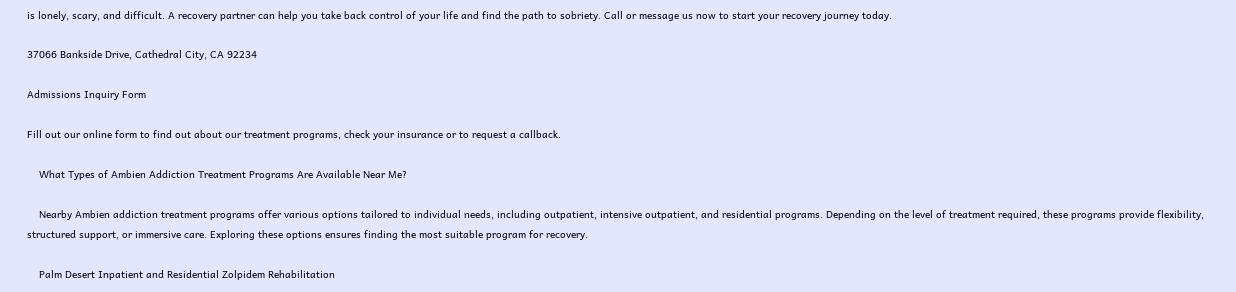is lonely, scary, and difficult. A recovery partner can help you take back control of your life and find the path to sobriety. Call or message us now to start your recovery journey today.

37066 Bankside Drive, Cathedral City, CA 92234

Admissions Inquiry Form

Fill out our online form to find out about our treatment programs, check your insurance or to request a callback.

    What Types of Ambien Addiction Treatment Programs Are Available Near Me?

    Nearby Ambien addiction treatment programs offer various options tailored to individual needs, including outpatient, intensive outpatient, and residential programs. Depending on the level of treatment required, these programs provide flexibility, structured support, or immersive care. Exploring these options ensures finding the most suitable program for recovery.

    Palm Desert Inpatient and Residential Zolpidem Rehabilitation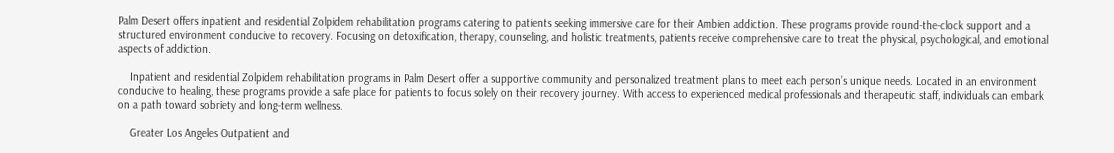Palm Desert offers inpatient and residential Zolpidem rehabilitation programs catering to patients seeking immersive care for their Ambien addiction. These programs provide round-the-clock support and a structured environment conducive to recovery. Focusing on detoxification, therapy, counseling, and holistic treatments, patients receive comprehensive care to treat the physical, psychological, and emotional aspects of addiction.

    Inpatient and residential Zolpidem rehabilitation programs in Palm Desert offer a supportive community and personalized treatment plans to meet each person’s unique needs. Located in an environment conducive to healing, these programs provide a safe place for patients to focus solely on their recovery journey. With access to experienced medical professionals and therapeutic staff, individuals can embark on a path toward sobriety and long-term wellness.

    Greater Los Angeles Outpatient and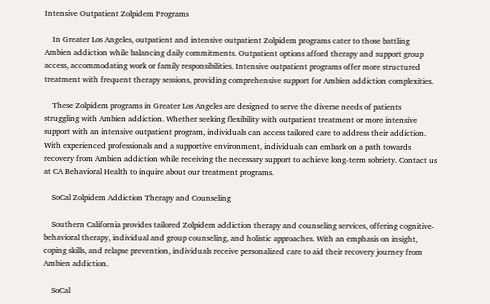Intensive Outpatient Zolpidem Programs

    In Greater Los Angeles, outpatient and intensive outpatient Zolpidem programs cater to those battling Ambien addiction while balancing daily commitments. Outpatient options afford therapy and support group access, accommodating work or family responsibilities. Intensive outpatient programs offer more structured treatment with frequent therapy sessions, providing comprehensive support for Ambien addiction complexities.

    These Zolpidem programs in Greater Los Angeles are designed to serve the diverse needs of patients struggling with Ambien addiction. Whether seeking flexibility with outpatient treatment or more intensive support with an intensive outpatient program, individuals can access tailored care to address their addiction. With experienced professionals and a supportive environment, individuals can embark on a path towards recovery from Ambien addiction while receiving the necessary support to achieve long-term sobriety. Contact us at CA Behavioral Health to inquire about our treatment programs.

    SoCal Zolpidem Addiction Therapy and Counseling

    Southern California provides tailored Zolpidem addiction therapy and counseling services, offering cognitive-behavioral therapy, individual and group counseling, and holistic approaches. With an emphasis on insight, coping skills, and relapse prevention, individuals receive personalized care to aid their recovery journey from Ambien addiction.

    SoCal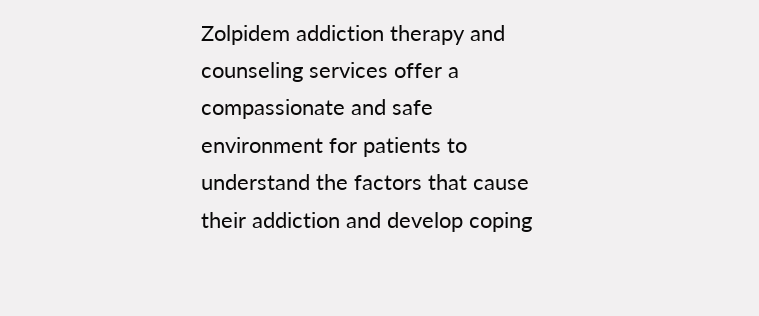Zolpidem addiction therapy and counseling services offer a compassionate and safe environment for patients to understand the factors that cause their addiction and develop coping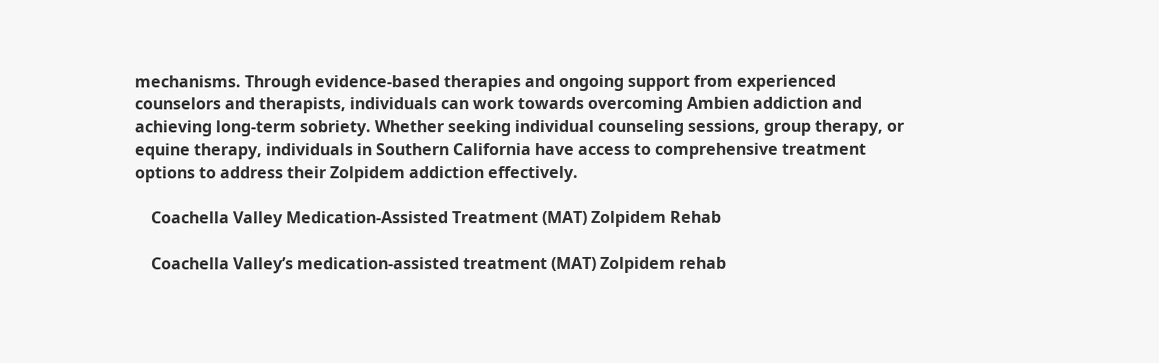mechanisms. Through evidence-based therapies and ongoing support from experienced counselors and therapists, individuals can work towards overcoming Ambien addiction and achieving long-term sobriety. Whether seeking individual counseling sessions, group therapy, or equine therapy, individuals in Southern California have access to comprehensive treatment options to address their Zolpidem addiction effectively.

    Coachella Valley Medication-Assisted Treatment (MAT) Zolpidem Rehab

    Coachella Valley’s medication-assisted treatment (MAT) Zolpidem rehab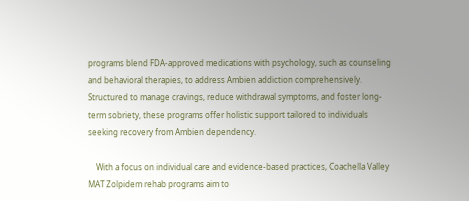programs blend FDA-approved medications with psychology, such as counseling and behavioral therapies, to address Ambien addiction comprehensively. Structured to manage cravings, reduce withdrawal symptoms, and foster long-term sobriety, these programs offer holistic support tailored to individuals seeking recovery from Ambien dependency.

    With a focus on individual care and evidence-based practices, Coachella Valley MAT Zolpidem rehab programs aim to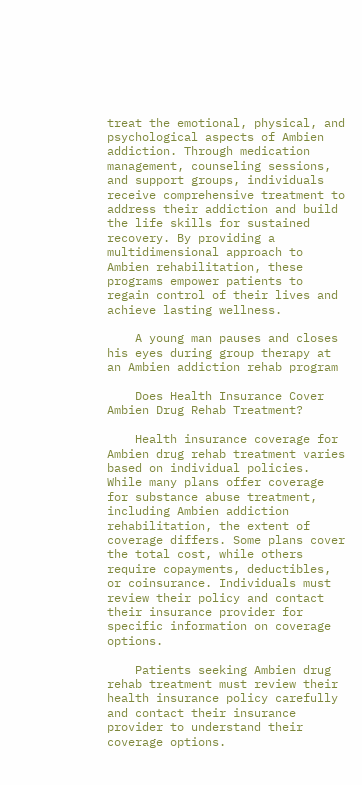treat the emotional, physical, and psychological aspects of Ambien addiction. Through medication management, counseling sessions, and support groups, individuals receive comprehensive treatment to address their addiction and build the life skills for sustained recovery. By providing a multidimensional approach to Ambien rehabilitation, these programs empower patients to regain control of their lives and achieve lasting wellness.

    A young man pauses and closes his eyes during group therapy at an Ambien addiction rehab program

    Does Health Insurance Cover Ambien Drug Rehab Treatment?

    Health insurance coverage for Ambien drug rehab treatment varies based on individual policies. While many plans offer coverage for substance abuse treatment, including Ambien addiction rehabilitation, the extent of coverage differs. Some plans cover the total cost, while others require copayments, deductibles, or coinsurance. Individuals must review their policy and contact their insurance provider for specific information on coverage options.

    Patients seeking Ambien drug rehab treatment must review their health insurance policy carefully and contact their insurance provider to understand their coverage options.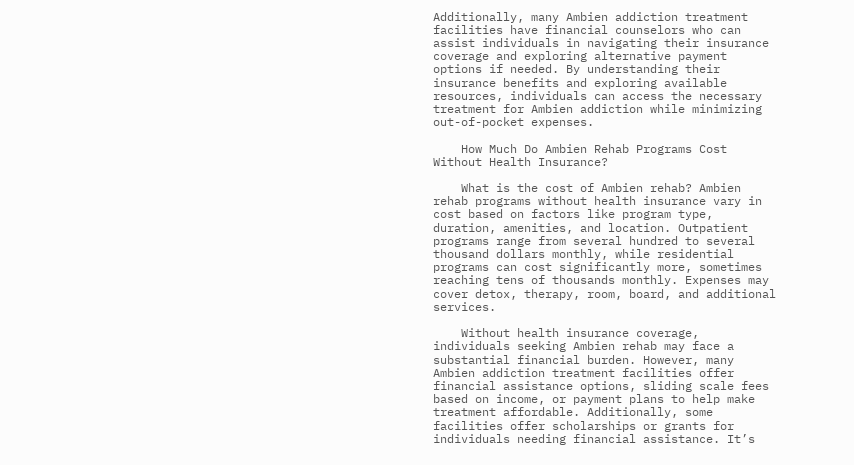Additionally, many Ambien addiction treatment facilities have financial counselors who can assist individuals in navigating their insurance coverage and exploring alternative payment options if needed. By understanding their insurance benefits and exploring available resources, individuals can access the necessary treatment for Ambien addiction while minimizing out-of-pocket expenses.

    How Much Do Ambien Rehab Programs Cost Without Health Insurance?

    What is the cost of Ambien rehab? Ambien rehab programs without health insurance vary in cost based on factors like program type, duration, amenities, and location. Outpatient programs range from several hundred to several thousand dollars monthly, while residential programs can cost significantly more, sometimes reaching tens of thousands monthly. Expenses may cover detox, therapy, room, board, and additional services.

    Without health insurance coverage, individuals seeking Ambien rehab may face a substantial financial burden. However, many Ambien addiction treatment facilities offer financial assistance options, sliding scale fees based on income, or payment plans to help make treatment affordable. Additionally, some facilities offer scholarships or grants for individuals needing financial assistance. It’s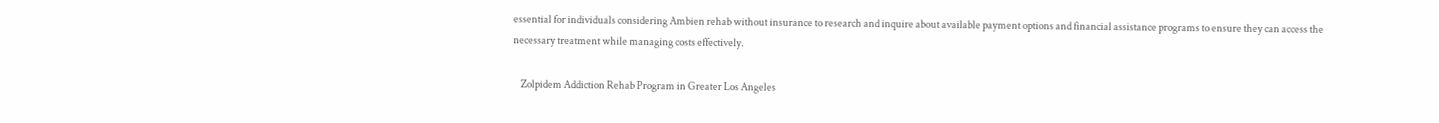essential for individuals considering Ambien rehab without insurance to research and inquire about available payment options and financial assistance programs to ensure they can access the necessary treatment while managing costs effectively.

    Zolpidem Addiction Rehab Program in Greater Los Angeles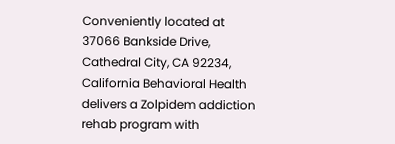Conveniently located at 37066 Bankside Drive, Cathedral City, CA 92234, California Behavioral Health delivers a Zolpidem addiction rehab program with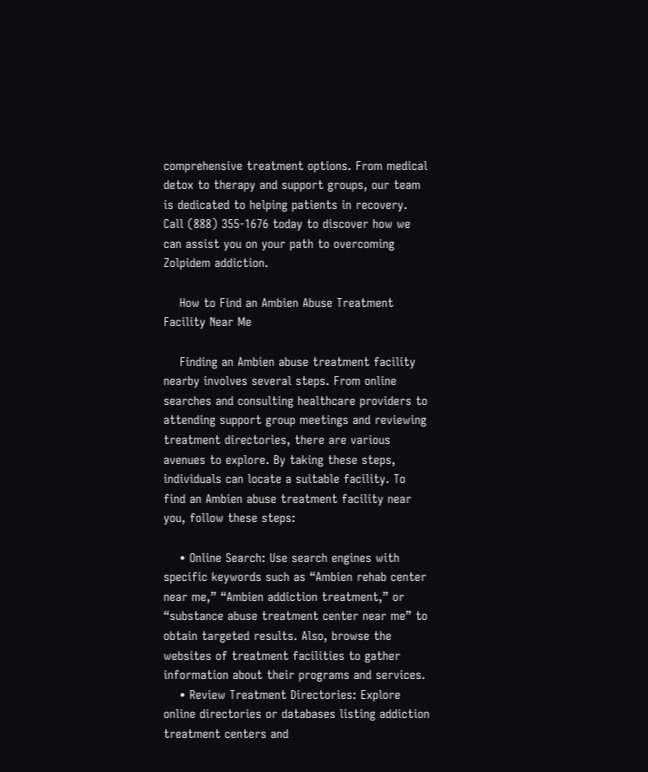comprehensive treatment options. From medical detox to therapy and support groups, our team is dedicated to helping patients in recovery. Call (888) 355-1676 today to discover how we can assist you on your path to overcoming Zolpidem addiction.

    How to Find an Ambien Abuse Treatment Facility Near Me

    Finding an Ambien abuse treatment facility nearby involves several steps. From online searches and consulting healthcare providers to attending support group meetings and reviewing treatment directories, there are various avenues to explore. By taking these steps, individuals can locate a suitable facility. To find an Ambien abuse treatment facility near you, follow these steps:

    • Online Search: Use search engines with specific keywords such as “Ambien rehab center near me,” “Ambien addiction treatment,” or “substance abuse treatment center near me” to obtain targeted results. Also, browse the websites of treatment facilities to gather information about their programs and services.
    • Review Treatment Directories: Explore online directories or databases listing addiction treatment centers and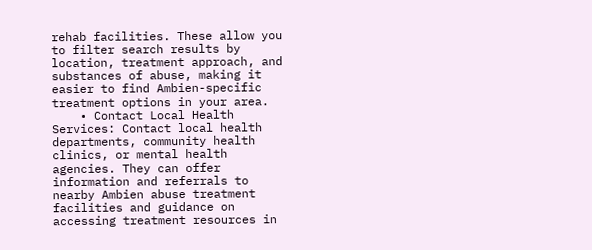rehab facilities. These allow you to filter search results by location, treatment approach, and substances of abuse, making it easier to find Ambien-specific treatment options in your area.
    • Contact Local Health Services: Contact local health departments, community health clinics, or mental health agencies. They can offer information and referrals to nearby Ambien abuse treatment facilities and guidance on accessing treatment resources in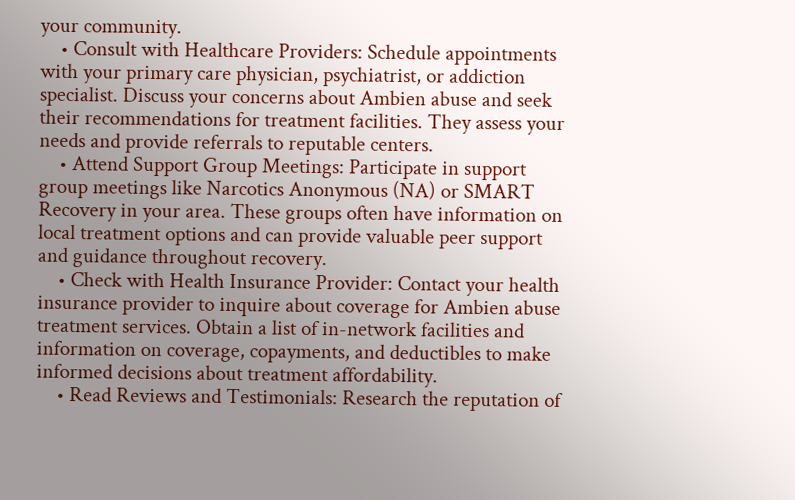your community.
    • Consult with Healthcare Providers: Schedule appointments with your primary care physician, psychiatrist, or addiction specialist. Discuss your concerns about Ambien abuse and seek their recommendations for treatment facilities. They assess your needs and provide referrals to reputable centers.
    • Attend Support Group Meetings: Participate in support group meetings like Narcotics Anonymous (NA) or SMART Recovery in your area. These groups often have information on local treatment options and can provide valuable peer support and guidance throughout recovery.
    • Check with Health Insurance Provider: Contact your health insurance provider to inquire about coverage for Ambien abuse treatment services. Obtain a list of in-network facilities and information on coverage, copayments, and deductibles to make informed decisions about treatment affordability.
    • Read Reviews and Testimonials: Research the reputation of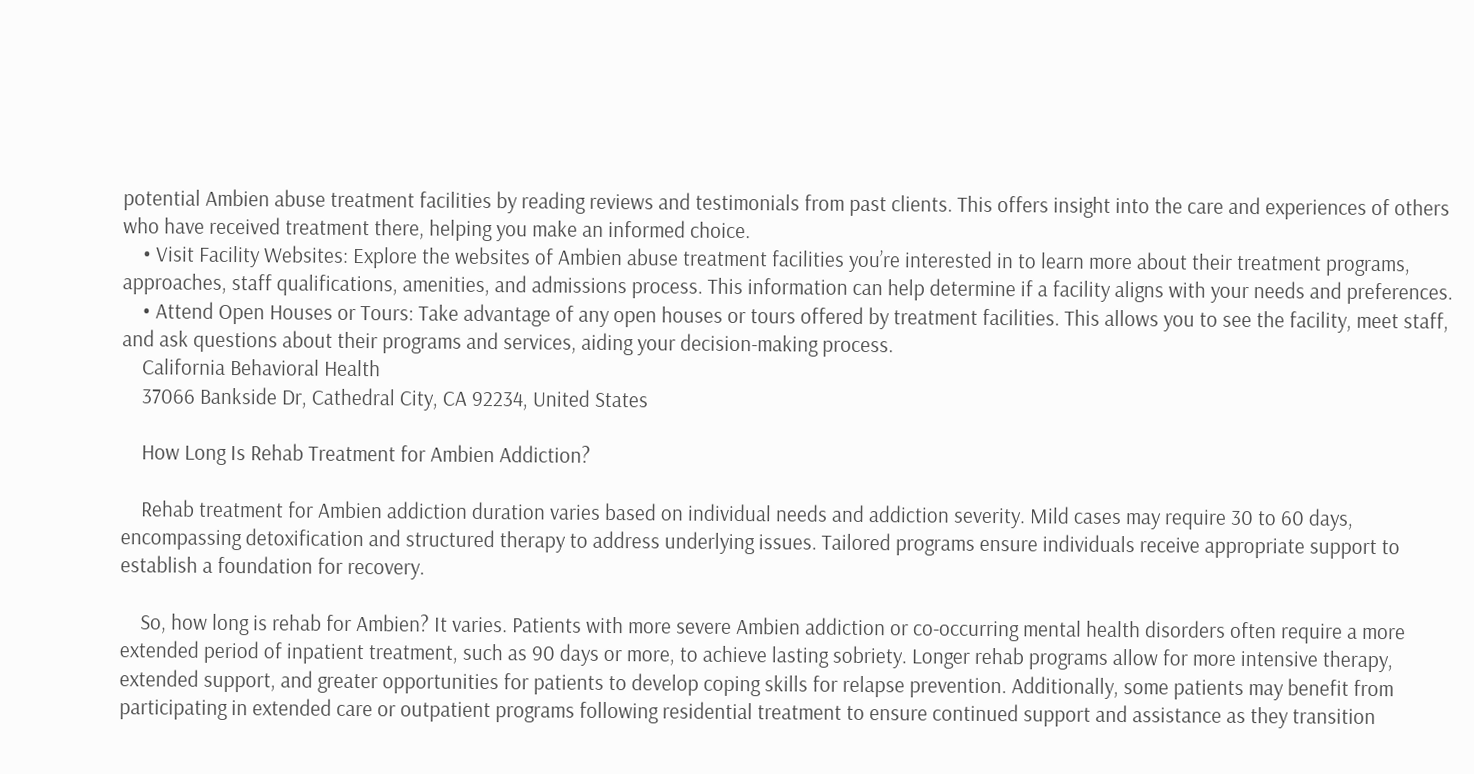potential Ambien abuse treatment facilities by reading reviews and testimonials from past clients. This offers insight into the care and experiences of others who have received treatment there, helping you make an informed choice.
    • Visit Facility Websites: Explore the websites of Ambien abuse treatment facilities you’re interested in to learn more about their treatment programs, approaches, staff qualifications, amenities, and admissions process. This information can help determine if a facility aligns with your needs and preferences.
    • Attend Open Houses or Tours: Take advantage of any open houses or tours offered by treatment facilities. This allows you to see the facility, meet staff, and ask questions about their programs and services, aiding your decision-making process.
    California Behavioral Health
    37066 Bankside Dr, Cathedral City, CA 92234, United States

    How Long Is Rehab Treatment for Ambien Addiction?

    Rehab treatment for Ambien addiction duration varies based on individual needs and addiction severity. Mild cases may require 30 to 60 days, encompassing detoxification and structured therapy to address underlying issues. Tailored programs ensure individuals receive appropriate support to establish a foundation for recovery.

    So, how long is rehab for Ambien? It varies. Patients with more severe Ambien addiction or co-occurring mental health disorders often require a more extended period of inpatient treatment, such as 90 days or more, to achieve lasting sobriety. Longer rehab programs allow for more intensive therapy, extended support, and greater opportunities for patients to develop coping skills for relapse prevention. Additionally, some patients may benefit from participating in extended care or outpatient programs following residential treatment to ensure continued support and assistance as they transition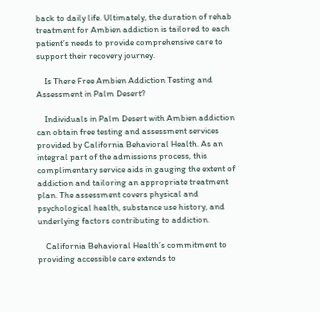back to daily life. Ultimately, the duration of rehab treatment for Ambien addiction is tailored to each patient’s needs to provide comprehensive care to support their recovery journey.

    Is There Free Ambien Addiction Testing and Assessment in Palm Desert?

    Individuals in Palm Desert with Ambien addiction can obtain free testing and assessment services provided by California Behavioral Health. As an integral part of the admissions process, this complimentary service aids in gauging the extent of addiction and tailoring an appropriate treatment plan. The assessment covers physical and psychological health, substance use history, and underlying factors contributing to addiction.

    California Behavioral Health’s commitment to providing accessible care extends to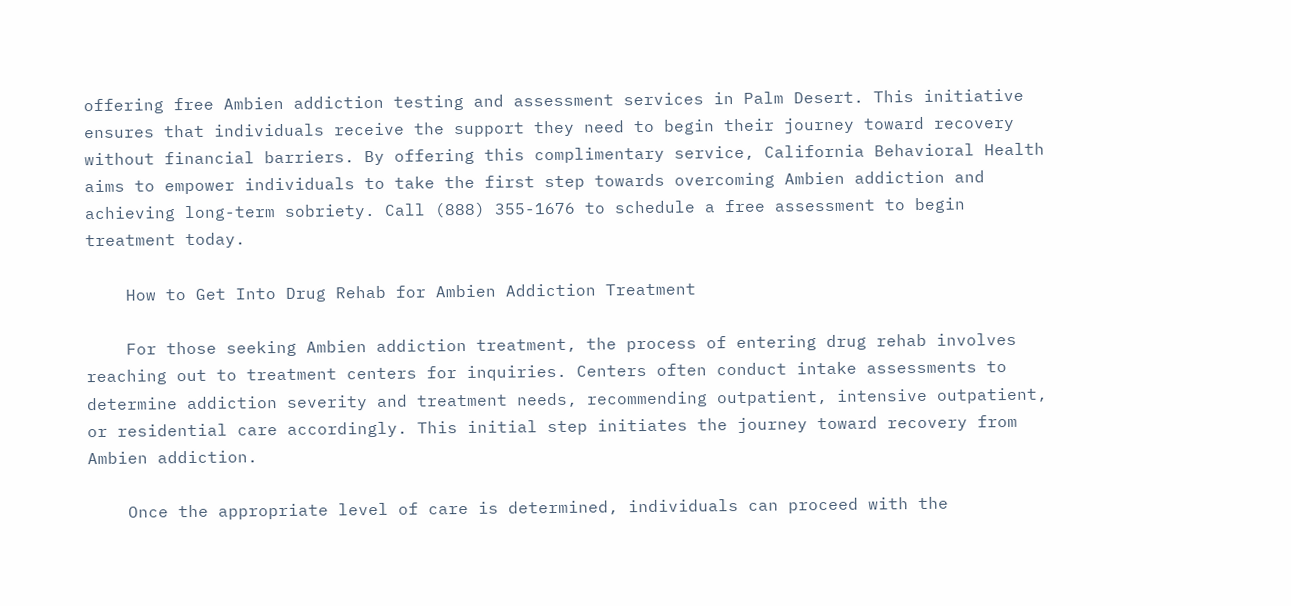offering free Ambien addiction testing and assessment services in Palm Desert. This initiative ensures that individuals receive the support they need to begin their journey toward recovery without financial barriers. By offering this complimentary service, California Behavioral Health aims to empower individuals to take the first step towards overcoming Ambien addiction and achieving long-term sobriety. Call (888) 355-1676 to schedule a free assessment to begin treatment today.

    How to Get Into Drug Rehab for Ambien Addiction Treatment

    For those seeking Ambien addiction treatment, the process of entering drug rehab involves reaching out to treatment centers for inquiries. Centers often conduct intake assessments to determine addiction severity and treatment needs, recommending outpatient, intensive outpatient, or residential care accordingly. This initial step initiates the journey toward recovery from Ambien addiction.

    Once the appropriate level of care is determined, individuals can proceed with the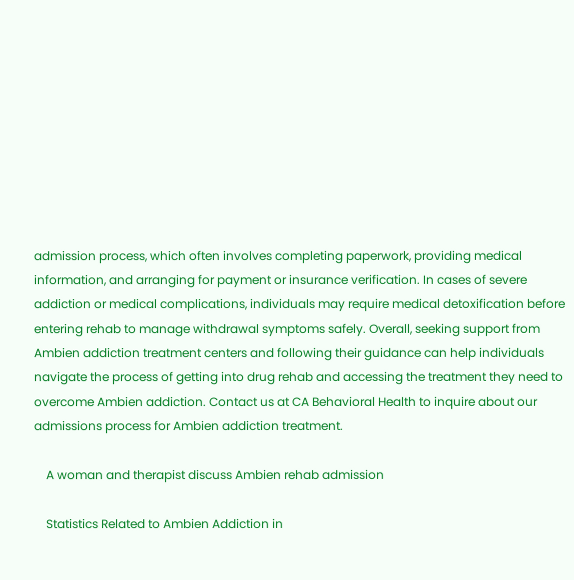admission process, which often involves completing paperwork, providing medical information, and arranging for payment or insurance verification. In cases of severe addiction or medical complications, individuals may require medical detoxification before entering rehab to manage withdrawal symptoms safely. Overall, seeking support from Ambien addiction treatment centers and following their guidance can help individuals navigate the process of getting into drug rehab and accessing the treatment they need to overcome Ambien addiction. Contact us at CA Behavioral Health to inquire about our admissions process for Ambien addiction treatment.

    A woman and therapist discuss Ambien rehab admission

    Statistics Related to Ambien Addiction in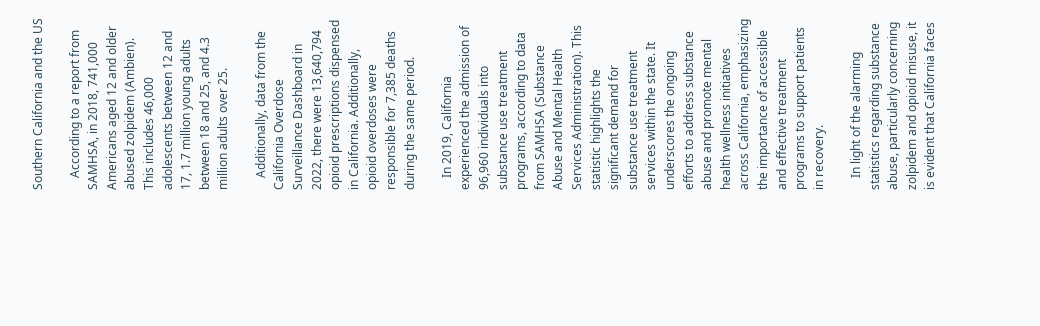Southern California and the US

    According to a report from SAMHSA, in 2018, 741,000 Americans aged 12 and older abused zolpidem (Ambien). This includes 46,000 adolescents between 12 and 17, 1.7 million young adults between 18 and 25, and 4.3 million adults over 25.

    Additionally, data from the California Overdose Surveillance Dashboard in 2022, there were 13,640,794 opioid prescriptions dispensed in California. Additionally, opioid overdoses were responsible for 7,385 deaths during the same period.

    In 2019, California experienced the admission of 96,960 individuals into substance use treatment programs, according to data from SAMHSA (Substance Abuse and Mental Health Services Administration). This statistic highlights the significant demand for substance use treatment services within the state. It underscores the ongoing efforts to address substance abuse and promote mental health wellness initiatives across California, emphasizing the importance of accessible and effective treatment programs to support patients in recovery.

    In light of the alarming statistics regarding substance abuse, particularly concerning zolpidem and opioid misuse, it is evident that California faces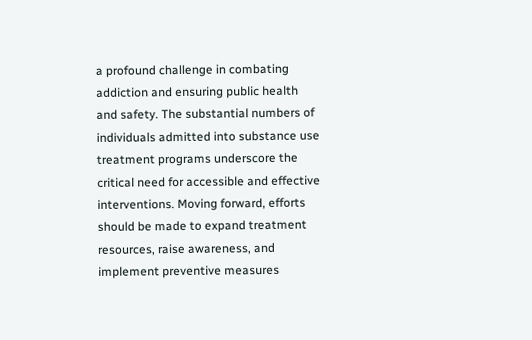a profound challenge in combating addiction and ensuring public health and safety. The substantial numbers of individuals admitted into substance use treatment programs underscore the critical need for accessible and effective interventions. Moving forward, efforts should be made to expand treatment resources, raise awareness, and implement preventive measures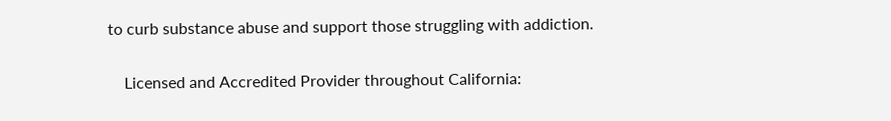to curb substance abuse and support those struggling with addiction.

    Licensed and Accredited Provider throughout California: